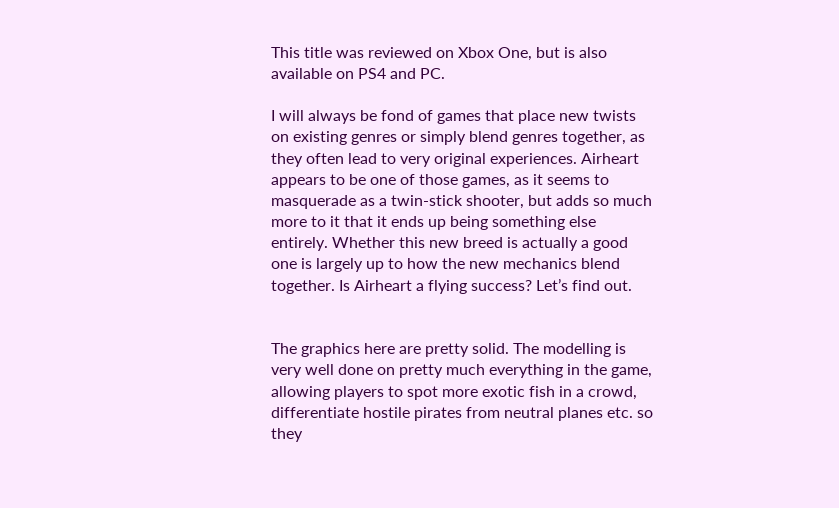This title was reviewed on Xbox One, but is also available on PS4 and PC.

I will always be fond of games that place new twists on existing genres or simply blend genres together, as they often lead to very original experiences. Airheart appears to be one of those games, as it seems to masquerade as a twin-stick shooter, but adds so much more to it that it ends up being something else entirely. Whether this new breed is actually a good one is largely up to how the new mechanics blend together. Is Airheart a flying success? Let’s find out.


The graphics here are pretty solid. The modelling is very well done on pretty much everything in the game, allowing players to spot more exotic fish in a crowd, differentiate hostile pirates from neutral planes etc. so they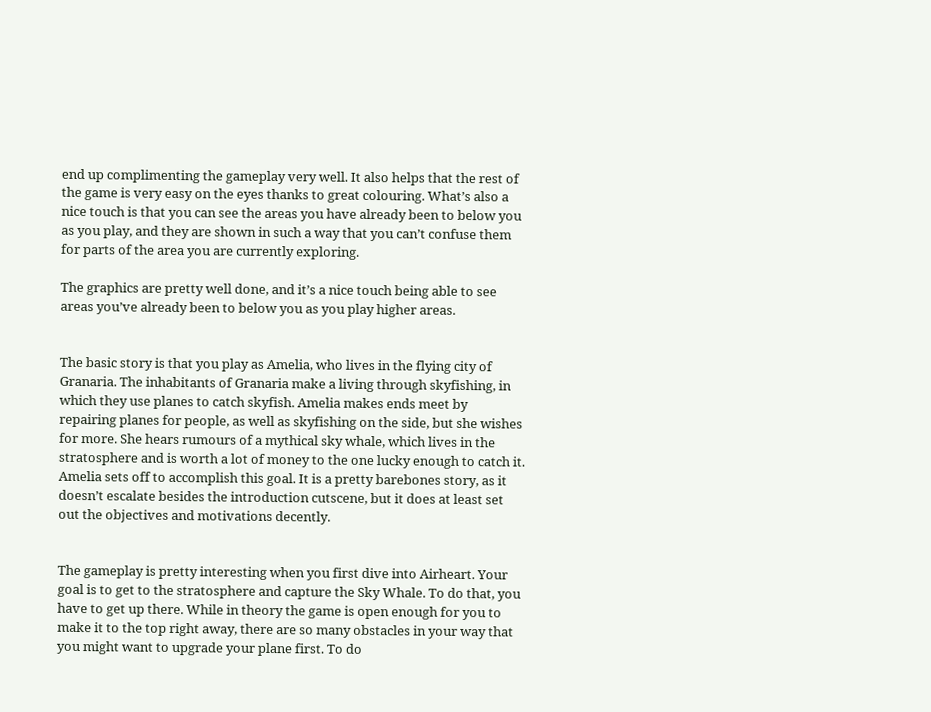end up complimenting the gameplay very well. It also helps that the rest of the game is very easy on the eyes thanks to great colouring. What’s also a nice touch is that you can see the areas you have already been to below you as you play, and they are shown in such a way that you can’t confuse them for parts of the area you are currently exploring.

The graphics are pretty well done, and it’s a nice touch being able to see areas you’ve already been to below you as you play higher areas.


The basic story is that you play as Amelia, who lives in the flying city of Granaria. The inhabitants of Granaria make a living through skyfishing, in which they use planes to catch skyfish. Amelia makes ends meet by repairing planes for people, as well as skyfishing on the side, but she wishes for more. She hears rumours of a mythical sky whale, which lives in the stratosphere and is worth a lot of money to the one lucky enough to catch it. Amelia sets off to accomplish this goal. It is a pretty barebones story, as it doesn’t escalate besides the introduction cutscene, but it does at least set out the objectives and motivations decently.


The gameplay is pretty interesting when you first dive into Airheart. Your goal is to get to the stratosphere and capture the Sky Whale. To do that, you have to get up there. While in theory the game is open enough for you to make it to the top right away, there are so many obstacles in your way that you might want to upgrade your plane first. To do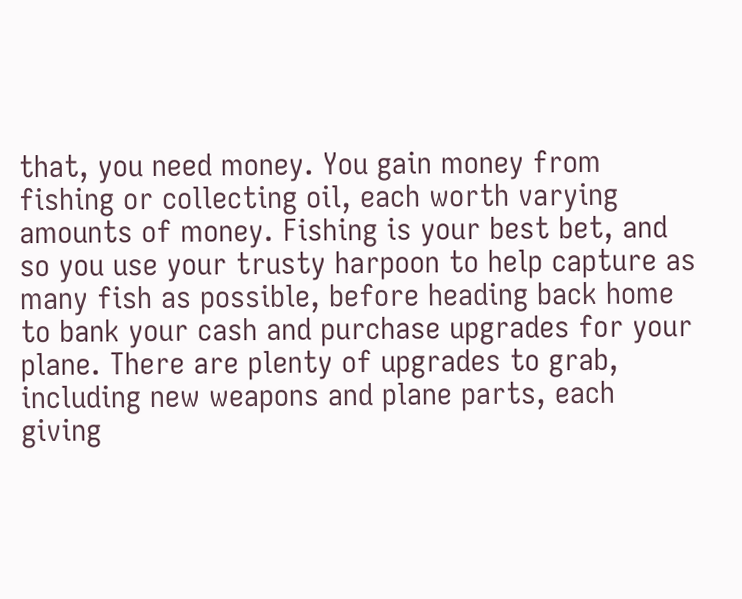that, you need money. You gain money from fishing or collecting oil, each worth varying amounts of money. Fishing is your best bet, and so you use your trusty harpoon to help capture as many fish as possible, before heading back home to bank your cash and purchase upgrades for your plane. There are plenty of upgrades to grab, including new weapons and plane parts, each giving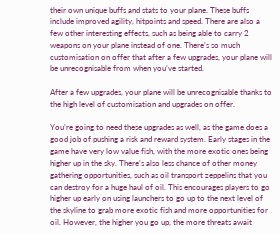their own unique buffs and stats to your plane. These buffs include improved agility, hitpoints and speed. There are also a few other interesting effects, such as being able to carry 2 weapons on your plane instead of one. There’s so much customisation on offer that after a few upgrades, your plane will be unrecognisable from when you’ve started.

After a few upgrades, your plane will be unrecognisable thanks to the high level of customisation and upgrades on offer.

You’re going to need these upgrades as well, as the game does a good job of pushing a risk and reward system. Early stages in the game have very low value fish, with the more exotic ones being higher up in the sky. There’s also less chance of other money gathering opportunities, such as oil transport zeppelins that you can destroy for a huge haul of oil. This encourages players to go higher up early on using launchers to go up to the next level of the skyline to grab more exotic fish and more opportunities for oil. However, the higher you go up, the more threats await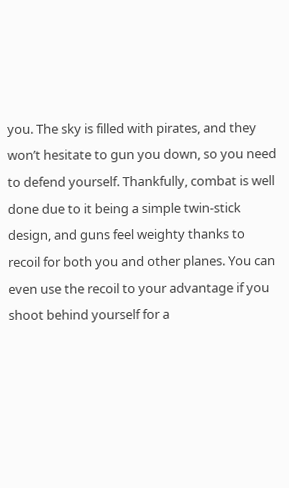you. The sky is filled with pirates, and they won’t hesitate to gun you down, so you need to defend yourself. Thankfully, combat is well done due to it being a simple twin-stick design, and guns feel weighty thanks to recoil for both you and other planes. You can even use the recoil to your advantage if you shoot behind yourself for a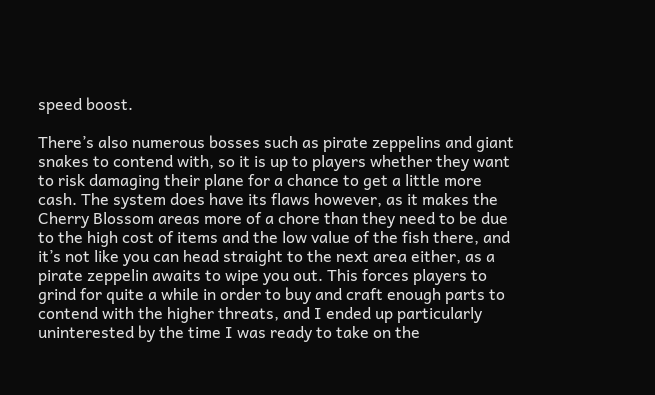speed boost.

There’s also numerous bosses such as pirate zeppelins and giant snakes to contend with, so it is up to players whether they want to risk damaging their plane for a chance to get a little more cash. The system does have its flaws however, as it makes the Cherry Blossom areas more of a chore than they need to be due to the high cost of items and the low value of the fish there, and it’s not like you can head straight to the next area either, as a pirate zeppelin awaits to wipe you out. This forces players to grind for quite a while in order to buy and craft enough parts to contend with the higher threats, and I ended up particularly uninterested by the time I was ready to take on the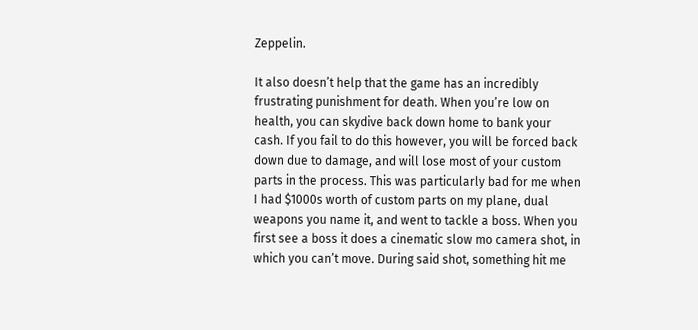Zeppelin.

It also doesn’t help that the game has an incredibly frustrating punishment for death. When you’re low on health, you can skydive back down home to bank your cash. If you fail to do this however, you will be forced back down due to damage, and will lose most of your custom parts in the process. This was particularly bad for me when I had $1000s worth of custom parts on my plane, dual weapons you name it, and went to tackle a boss. When you first see a boss it does a cinematic slow mo camera shot, in which you can’t move. During said shot, something hit me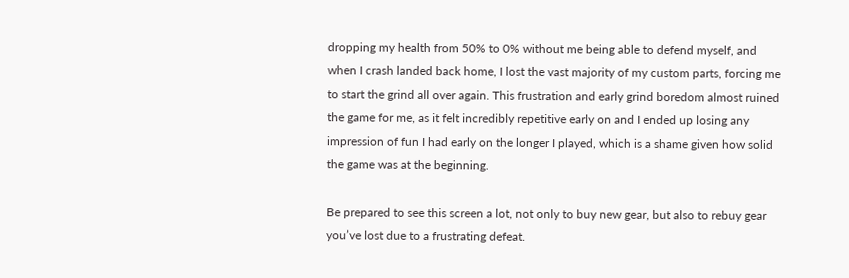dropping my health from 50% to 0% without me being able to defend myself, and when I crash landed back home, I lost the vast majority of my custom parts, forcing me to start the grind all over again. This frustration and early grind boredom almost ruined the game for me, as it felt incredibly repetitive early on and I ended up losing any impression of fun I had early on the longer I played, which is a shame given how solid the game was at the beginning.

Be prepared to see this screen a lot, not only to buy new gear, but also to rebuy gear you’ve lost due to a frustrating defeat.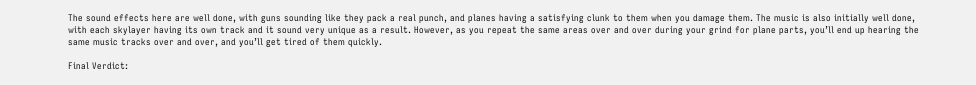The sound effects here are well done, with guns sounding like they pack a real punch, and planes having a satisfying clunk to them when you damage them. The music is also initially well done, with each skylayer having its own track and it sound very unique as a result. However, as you repeat the same areas over and over during your grind for plane parts, you’ll end up hearing the same music tracks over and over, and you’ll get tired of them quickly.

Final Verdict: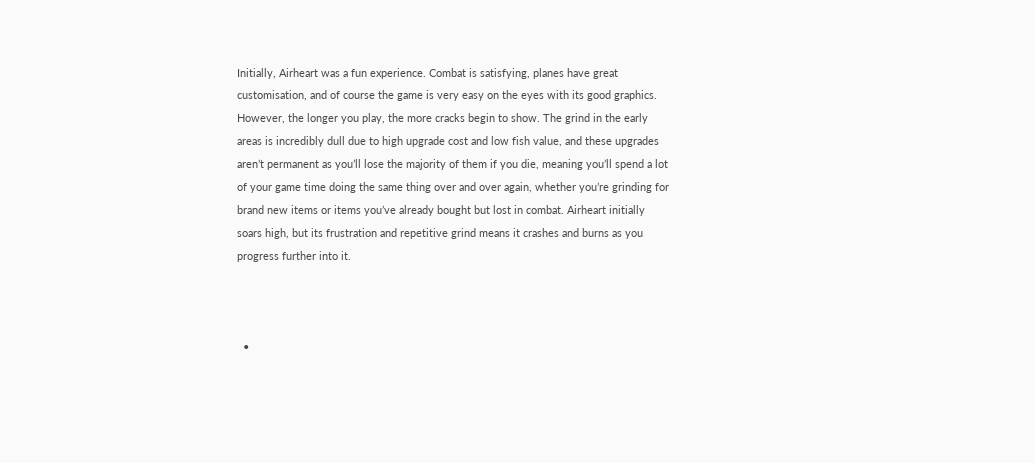Initially, Airheart was a fun experience. Combat is satisfying, planes have great customisation, and of course the game is very easy on the eyes with its good graphics. However, the longer you play, the more cracks begin to show. The grind in the early areas is incredibly dull due to high upgrade cost and low fish value, and these upgrades aren’t permanent as you’ll lose the majority of them if you die, meaning you’ll spend a lot of your game time doing the same thing over and over again, whether you’re grinding for brand new items or items you’ve already bought but lost in combat. Airheart initially soars high, but its frustration and repetitive grind means it crashes and burns as you progress further into it.



  •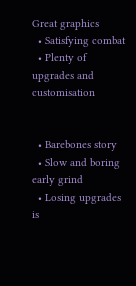Great graphics
  • Satisfying combat
  • Plenty of upgrades and customisation


  • Barebones story
  • Slow and boring early grind
  • Losing upgrades is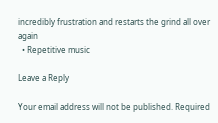incredibly frustration and restarts the grind all over again
  • Repetitive music

Leave a Reply

Your email address will not be published. Required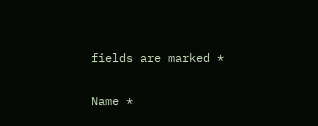fields are marked *

Name *